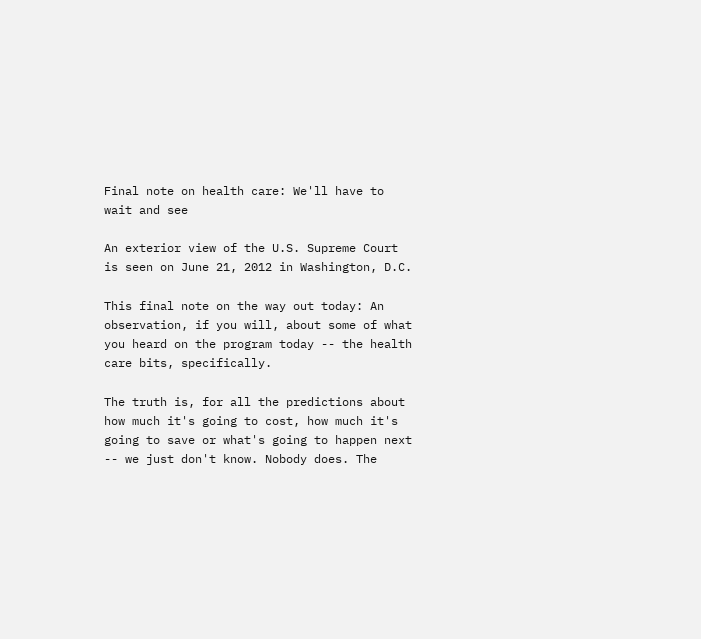Final note on health care: We'll have to wait and see

An exterior view of the U.S. Supreme Court is seen on June 21, 2012 in Washington, D.C.

This final note on the way out today: An observation, if you will, about some of what you heard on the program today -- the health care bits, specifically.

The truth is, for all the predictions about how much it's going to cost, how much it's going to save or what's going to happen next -- we just don't know. Nobody does. The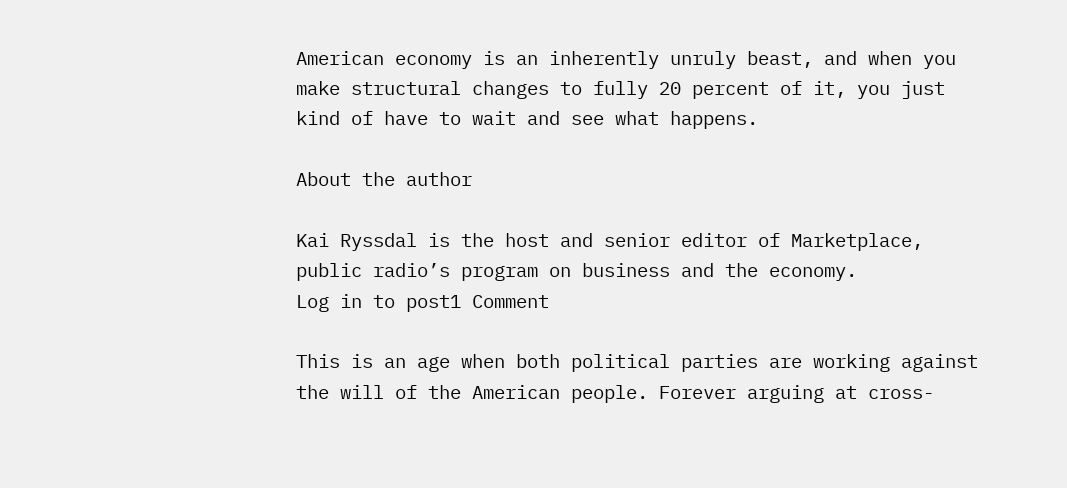American economy is an inherently unruly beast, and when you make structural changes to fully 20 percent of it, you just kind of have to wait and see what happens.

About the author

Kai Ryssdal is the host and senior editor of Marketplace, public radio’s program on business and the economy.
Log in to post1 Comment

This is an age when both political parties are working against the will of the American people. Forever arguing at cross-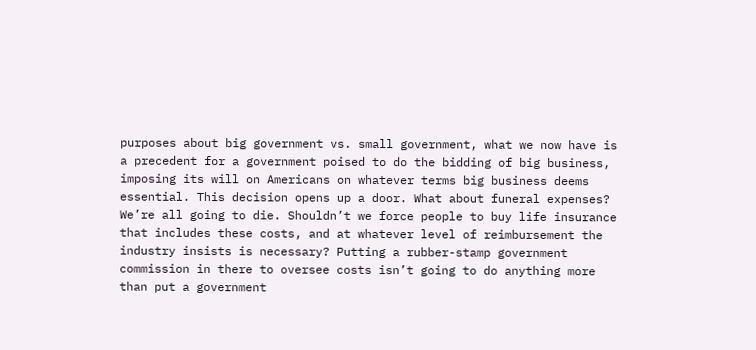purposes about big government vs. small government, what we now have is a precedent for a government poised to do the bidding of big business, imposing its will on Americans on whatever terms big business deems essential. This decision opens up a door. What about funeral expenses? We’re all going to die. Shouldn’t we force people to buy life insurance that includes these costs, and at whatever level of reimbursement the industry insists is necessary? Putting a rubber-stamp government commission in there to oversee costs isn’t going to do anything more than put a government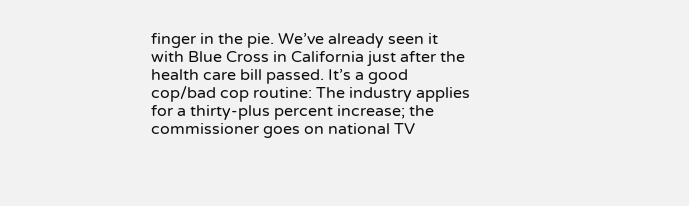finger in the pie. We’ve already seen it with Blue Cross in California just after the health care bill passed. It’s a good cop/bad cop routine: The industry applies for a thirty-plus percent increase; the commissioner goes on national TV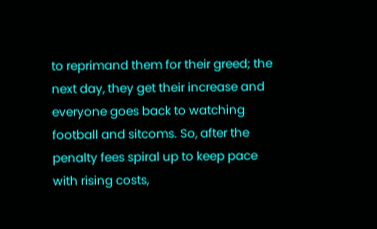to reprimand them for their greed; the next day, they get their increase and everyone goes back to watching football and sitcoms. So, after the penalty fees spiral up to keep pace with rising costs,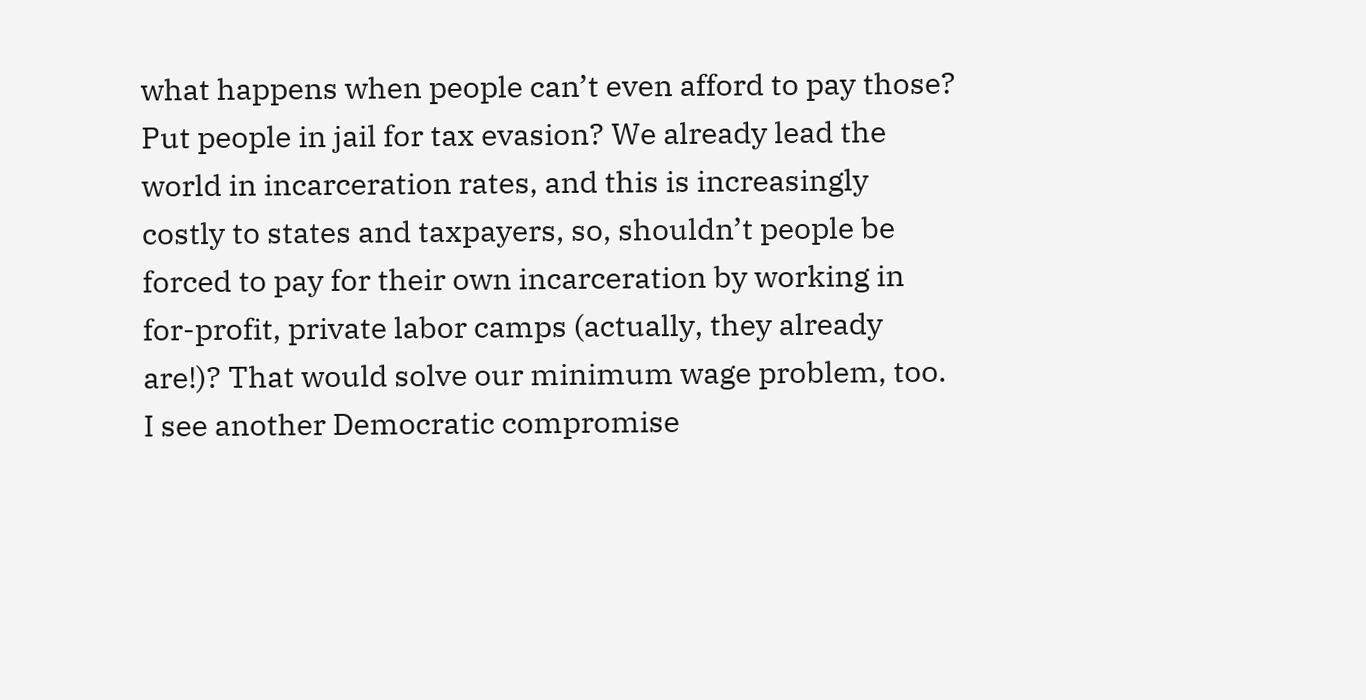what happens when people can’t even afford to pay those? Put people in jail for tax evasion? We already lead the world in incarceration rates, and this is increasingly costly to states and taxpayers, so, shouldn’t people be forced to pay for their own incarceration by working in for-profit, private labor camps (actually, they already are!)? That would solve our minimum wage problem, too. I see another Democratic compromise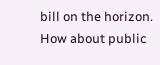bill on the horizon. How about public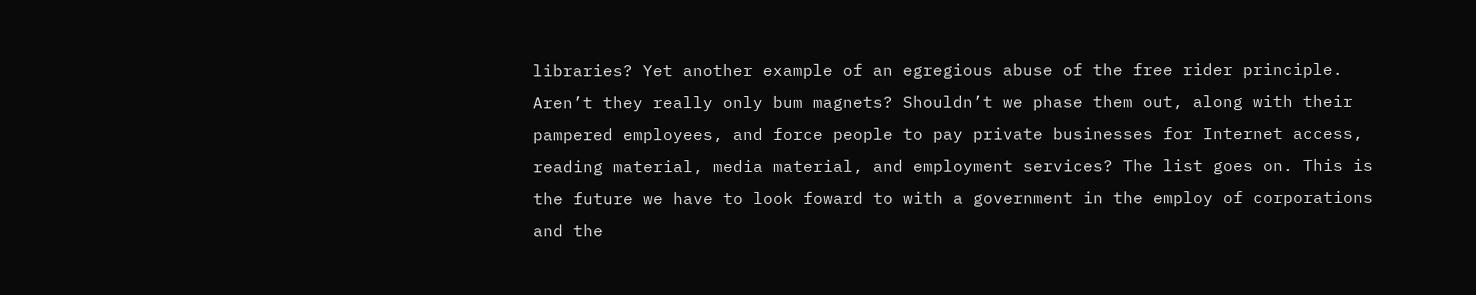libraries? Yet another example of an egregious abuse of the free rider principle. Aren’t they really only bum magnets? Shouldn’t we phase them out, along with their pampered employees, and force people to pay private businesses for Internet access, reading material, media material, and employment services? The list goes on. This is the future we have to look foward to with a government in the employ of corporations and the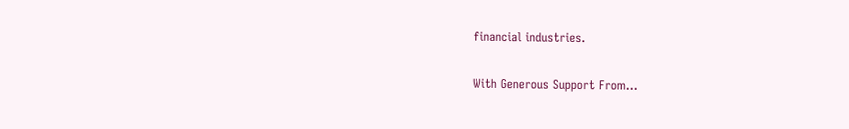financial industries.

With Generous Support From...